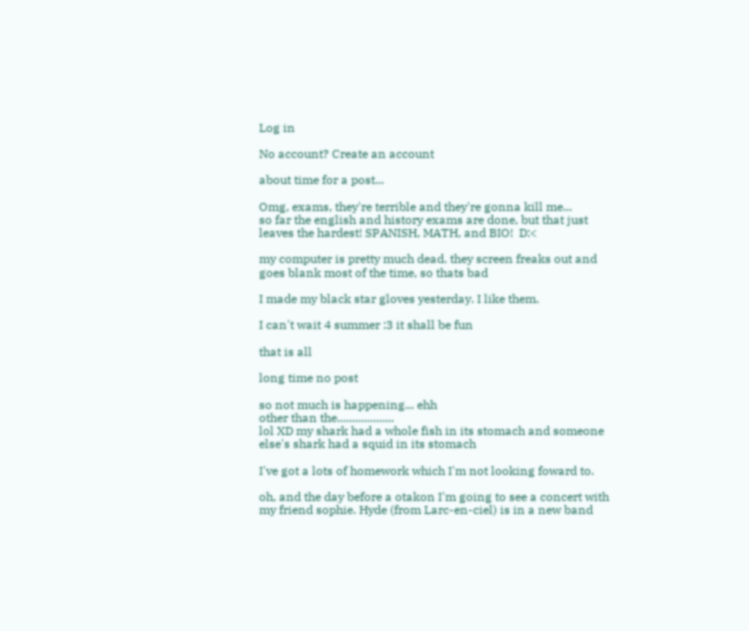Log in

No account? Create an account

about time for a post...

Omg, exams, they're terrible and they're gonna kill me...
so far the english and history exams are done, but that just leaves the hardest! SPANISH, MATH, and BIO!  D:<

my computer is pretty much dead. they screen freaks out and goes blank most of the time, so thats bad

I made my black star gloves yesterday. I like them.

I can't wait 4 summer :3 it shall be fun

that is all

long time no post

so not much is happening... ehh
other than the...................
lol XD my shark had a whole fish in its stomach and someone else's shark had a squid in its stomach

I've got a lots of homework which I'm not looking foward to.

oh, and the day before a otakon I'm going to see a concert with my friend sophie. Hyde (from Larc-en-ciel) is in a new band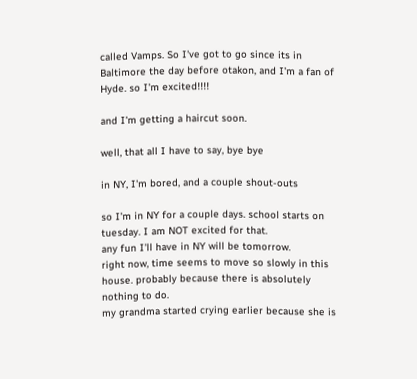called Vamps. So I've got to go since its in Baltimore the day before otakon, and I'm a fan of Hyde. so I'm excited!!!!

and I'm getting a haircut soon.

well, that all I have to say, bye bye

in NY, I'm bored, and a couple shout-outs

so I'm in NY for a couple days. school starts on tuesday. I am NOT excited for that.
any fun I'll have in NY will be tomorrow.
right now, time seems to move so slowly in this house. probably because there is absolutely nothing to do.
my grandma started crying earlier because she is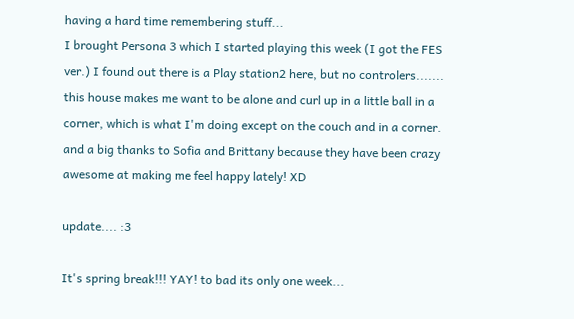having a hard time remembering stuff...
I brought Persona 3 which I started playing this week (I got the FES ver.) I found out there is a Play station2 here, but no controlers.......
this house makes me want to be alone and curl up in a little ball in a corner, which is what I'm doing except on the couch and in a corner.
and a big thanks to Sofia and Brittany because they have been crazy awesome at making me feel happy lately! XD

update.... :3

It's spring break!!! YAY! to bad its only one week...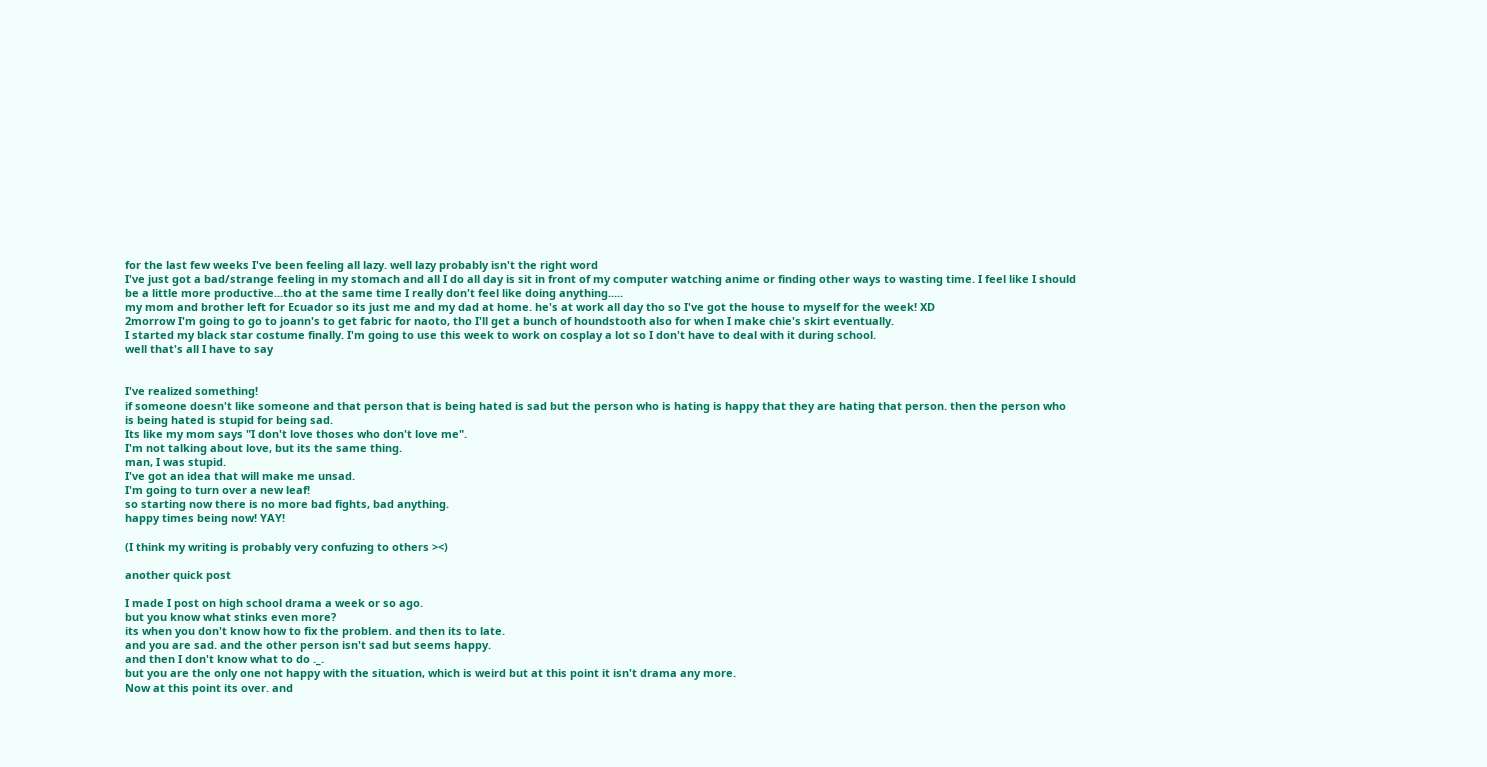for the last few weeks I've been feeling all lazy. well lazy probably isn't the right word
I've just got a bad/strange feeling in my stomach and all I do all day is sit in front of my computer watching anime or finding other ways to wasting time. I feel like I should be a little more productive...tho at the same time I really don't feel like doing anything.....
my mom and brother left for Ecuador so its just me and my dad at home. he's at work all day tho so I've got the house to myself for the week! XD
2morrow I'm going to go to joann's to get fabric for naoto, tho I'll get a bunch of houndstooth also for when I make chie's skirt eventually.
I started my black star costume finally. I'm going to use this week to work on cosplay a lot so I don't have to deal with it during school.
well that's all I have to say


I've realized something!
if someone doesn't like someone and that person that is being hated is sad but the person who is hating is happy that they are hating that person. then the person who is being hated is stupid for being sad.
Its like my mom says "I don't love thoses who don't love me".
I'm not talking about love, but its the same thing.
man, I was stupid.
I've got an idea that will make me unsad.
I'm going to turn over a new leaf!
so starting now there is no more bad fights, bad anything.
happy times being now! YAY!

(I think my writing is probably very confuzing to others ><)

another quick post

I made I post on high school drama a week or so ago.
but you know what stinks even more?
its when you don't know how to fix the problem. and then its to late.
and you are sad. and the other person isn't sad but seems happy.
and then I don't know what to do ._.
but you are the only one not happy with the situation, which is weird but at this point it isn't drama any more.
Now at this point its over. and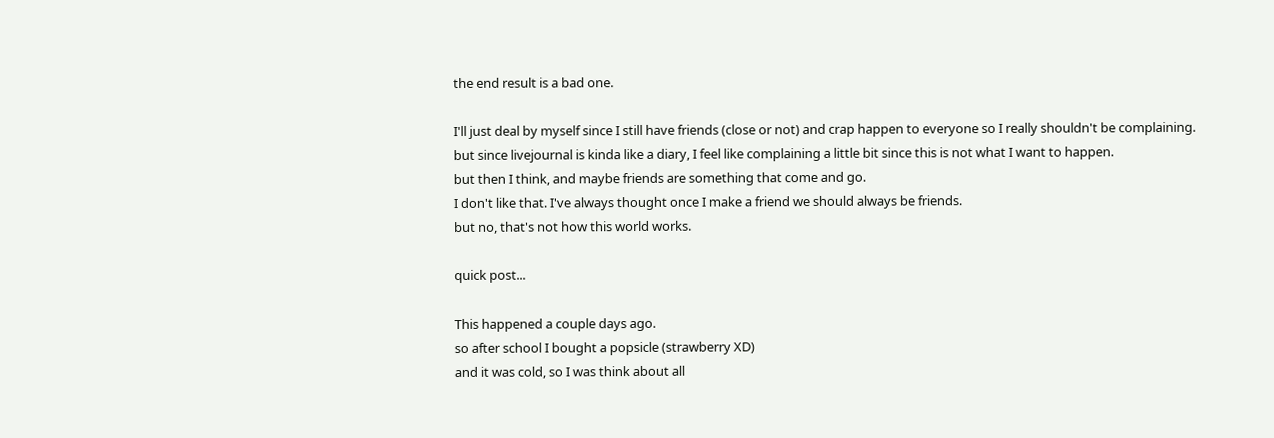the end result is a bad one.

I'll just deal by myself since I still have friends (close or not) and crap happen to everyone so I really shouldn't be complaining.
but since livejournal is kinda like a diary, I feel like complaining a little bit since this is not what I want to happen.
but then I think, and maybe friends are something that come and go.
I don't like that. I've always thought once I make a friend we should always be friends.
but no, that's not how this world works.

quick post...

This happened a couple days ago.
so after school I bought a popsicle (strawberry XD)
and it was cold, so I was think about all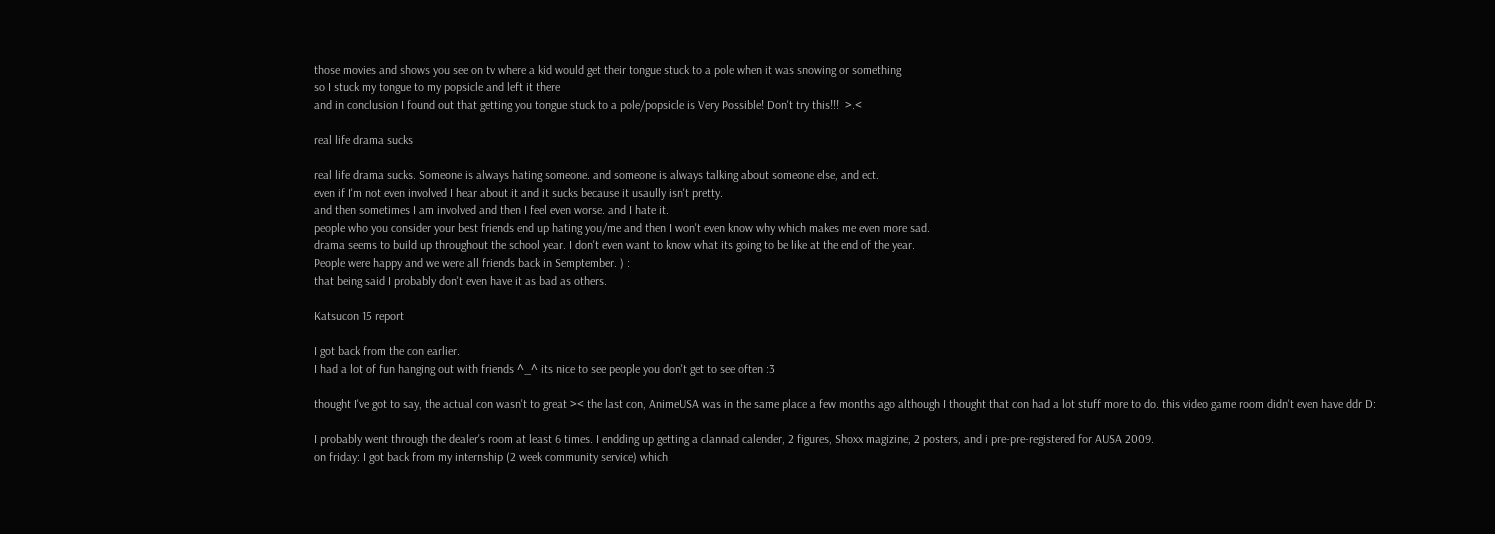those movies and shows you see on tv where a kid would get their tongue stuck to a pole when it was snowing or something
so I stuck my tongue to my popsicle and left it there
and in conclusion I found out that getting you tongue stuck to a pole/popsicle is Very Possible! Don't try this!!!  >.<

real life drama sucks

real life drama sucks. Someone is always hating someone. and someone is always talking about someone else, and ect.
even if I'm not even involved I hear about it and it sucks because it usaully isn't pretty.
and then sometimes I am involved and then I feel even worse. and I hate it.
people who you consider your best friends end up hating you/me and then I won't even know why which makes me even more sad.
drama seems to build up throughout the school year. I don't even want to know what its going to be like at the end of the year.
People were happy and we were all friends back in Semptember. ) :
that being said I probably don't even have it as bad as others.

Katsucon 15 report

I got back from the con earlier.
I had a lot of fun hanging out with friends ^_^ its nice to see people you don't get to see often :3

thought I've got to say, the actual con wasn't to great >< the last con, AnimeUSA was in the same place a few months ago although I thought that con had a lot stuff more to do. this video game room didn't even have ddr D:

I probably went through the dealer's room at least 6 times. I endding up getting a clannad calender, 2 figures, Shoxx magizine, 2 posters, and i pre-pre-registered for AUSA 2009.
on friday: I got back from my internship (2 week community service) which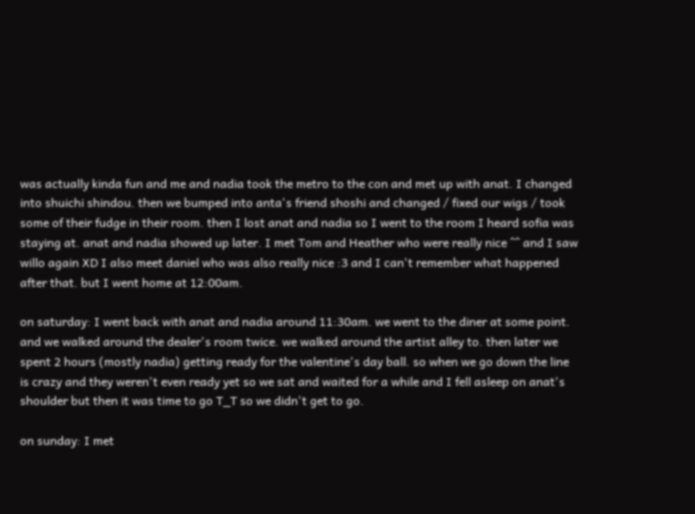was actually kinda fun and me and nadia took the metro to the con and met up with anat. I changed into shuichi shindou. then we bumped into anta's friend shoshi and changed / fixed our wigs / took some of their fudge in their room. then I lost anat and nadia so I went to the room I heard sofia was staying at. anat and nadia showed up later. I met Tom and Heather who were really nice ^^ and I saw willo again XD I also meet daniel who was also really nice :3 and I can't remember what happened after that. but I went home at 12:00am.

on saturday: I went back with anat and nadia around 11:30am. we went to the diner at some point. and we walked around the dealer's room twice. we walked around the artist alley to. then later we spent 2 hours (mostly nadia) getting ready for the valentine's day ball. so when we go down the line is crazy and they weren't even ready yet so we sat and waited for a while and I fell asleep on anat's shoulder but then it was time to go T_T so we didn't get to go.

on sunday: I met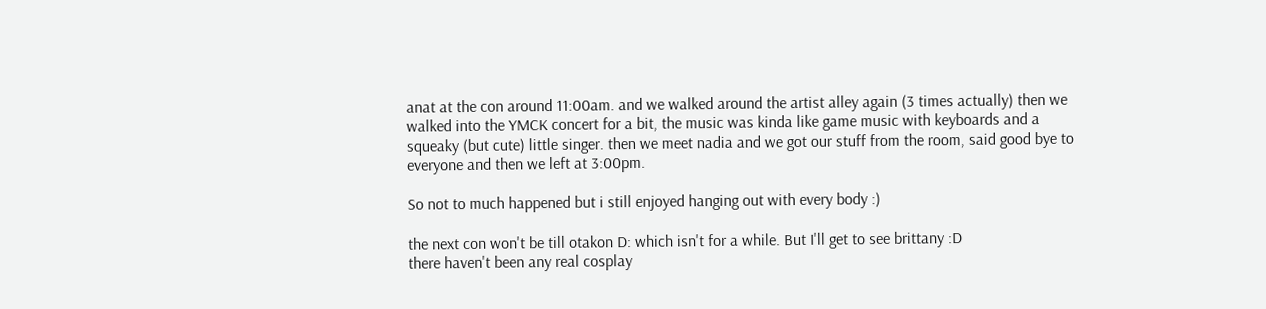anat at the con around 11:00am. and we walked around the artist alley again (3 times actually) then we walked into the YMCK concert for a bit, the music was kinda like game music with keyboards and a squeaky (but cute) little singer. then we meet nadia and we got our stuff from the room, said good bye to everyone and then we left at 3:00pm.

So not to much happened but i still enjoyed hanging out with every body :)

the next con won't be till otakon D: which isn't for a while. But I'll get to see brittany :D
there haven't been any real cosplay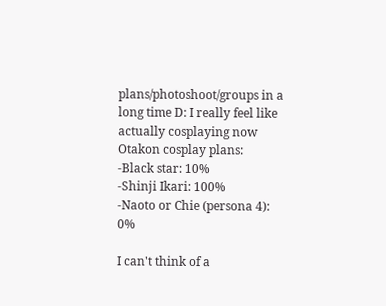plans/photoshoot/groups in a long time D: I really feel like actually cosplaying now
Otakon cosplay plans:
-Black star: 10%
-Shinji Ikari: 100%
-Naoto or Chie (persona 4): 0%

I can't think of a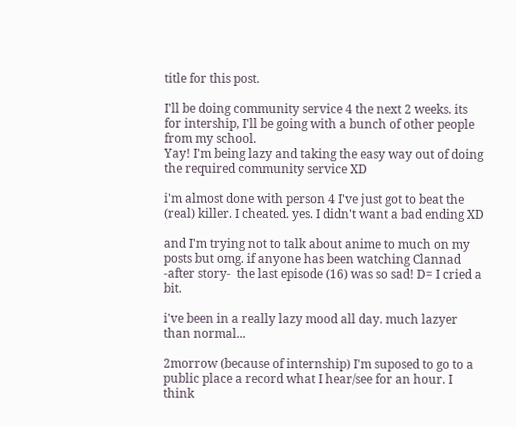title for this post.

I'll be doing community service 4 the next 2 weeks. its for intership, I'll be going with a bunch of other people from my school.
Yay! I'm being lazy and taking the easy way out of doing the required community service XD

i'm almost done with person 4 I've just got to beat the (real) killer. I cheated. yes. I didn't want a bad ending XD

and I'm trying not to talk about anime to much on my posts but omg. if anyone has been watching Clannad -after story-  the last episode (16) was so sad! D= I cried a bit.

i've been in a really lazy mood all day. much lazyer than normal...

2morrow (because of internship) I'm suposed to go to a public place a record what I hear/see for an hour. I think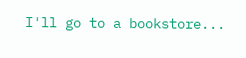I'll go to a bookstore...